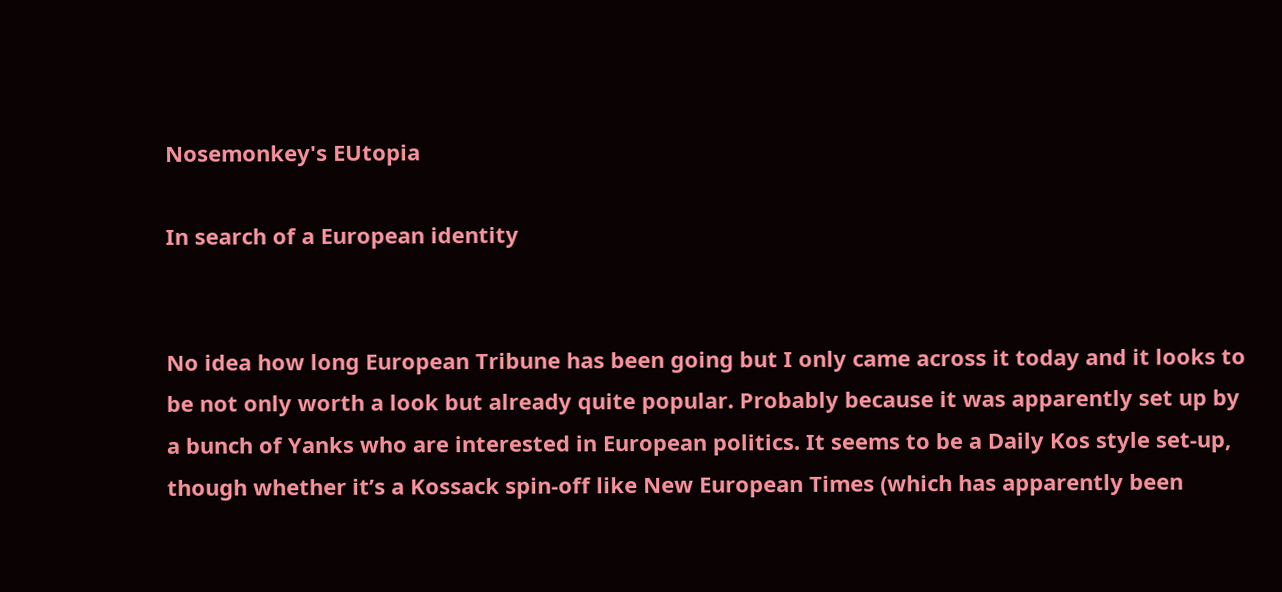Nosemonkey's EUtopia

In search of a European identity


No idea how long European Tribune has been going but I only came across it today and it looks to be not only worth a look but already quite popular. Probably because it was apparently set up by a bunch of Yanks who are interested in European politics. It seems to be a Daily Kos style set-up, though whether it’s a Kossack spin-off like New European Times (which has apparently been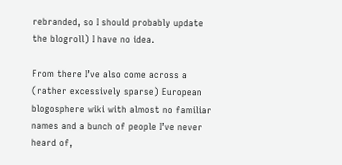rebranded, so I should probably update the blogroll) I have no idea.

From there I’ve also come across a (rather excessively sparse) European blogosphere wiki with almost no familiar names and a bunch of people I’ve never heard of,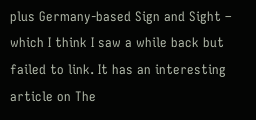plus Germany-based Sign and Sight – which I think I saw a while back but failed to link. It has an interesting article on The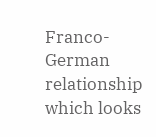Franco-German relationship which looks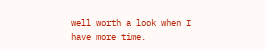well worth a look when I have more time.